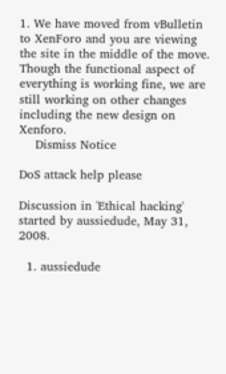1. We have moved from vBulletin to XenForo and you are viewing the site in the middle of the move. Though the functional aspect of everything is working fine, we are still working on other changes including the new design on Xenforo.
    Dismiss Notice

DoS attack help please

Discussion in 'Ethical hacking' started by aussiedude, May 31, 2008.

  1. aussiedude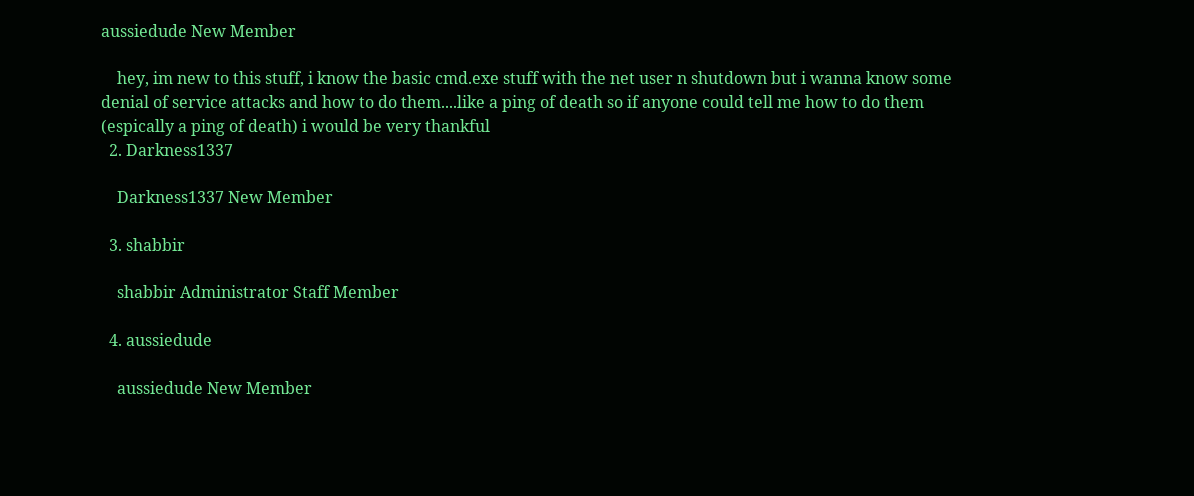aussiedude New Member

    hey, im new to this stuff, i know the basic cmd.exe stuff with the net user n shutdown but i wanna know some denial of service attacks and how to do them....like a ping of death so if anyone could tell me how to do them (espically a ping of death) i would be very thankful
  2. Darkness1337

    Darkness1337 New Member

  3. shabbir

    shabbir Administrator Staff Member

  4. aussiedude

    aussiedude New Member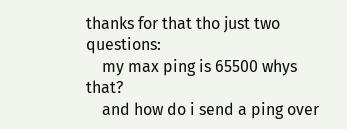thanks for that tho just two questions:
    my max ping is 65500 whys that?
    and how do i send a ping over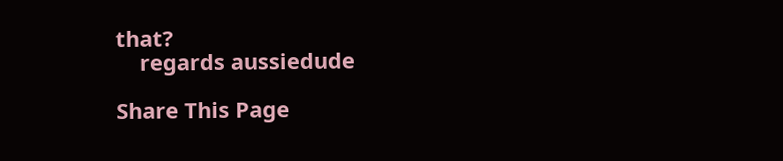that?
    regards aussiedude

Share This Page